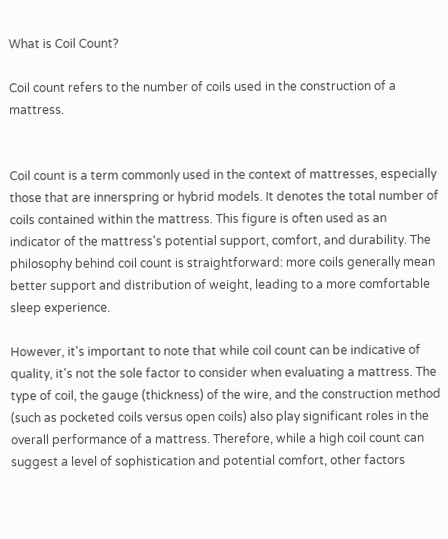What is Coil Count?

Coil count refers to the number of coils used in the construction of a mattress.


Coil count is a term commonly used in the context of mattresses, especially those that are innerspring or hybrid models. It denotes the total number of coils contained within the mattress. This figure is often used as an indicator of the mattress's potential support, comfort, and durability. The philosophy behind coil count is straightforward: more coils generally mean better support and distribution of weight, leading to a more comfortable sleep experience.

However, it's important to note that while coil count can be indicative of quality, it's not the sole factor to consider when evaluating a mattress. The type of coil, the gauge (thickness) of the wire, and the construction method (such as pocketed coils versus open coils) also play significant roles in the overall performance of a mattress. Therefore, while a high coil count can suggest a level of sophistication and potential comfort, other factors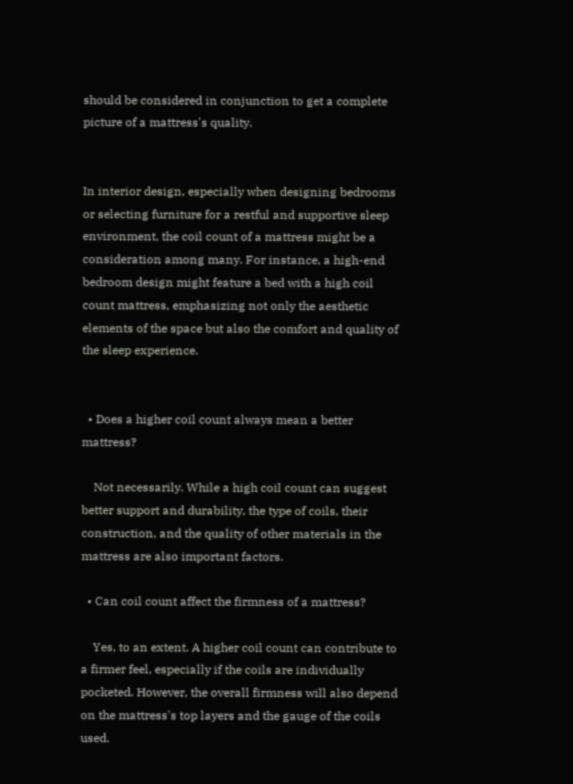should be considered in conjunction to get a complete picture of a mattress's quality.


In interior design, especially when designing bedrooms or selecting furniture for a restful and supportive sleep environment, the coil count of a mattress might be a consideration among many. For instance, a high-end bedroom design might feature a bed with a high coil count mattress, emphasizing not only the aesthetic elements of the space but also the comfort and quality of the sleep experience.


  • Does a higher coil count always mean a better mattress?

    Not necessarily. While a high coil count can suggest better support and durability, the type of coils, their construction, and the quality of other materials in the mattress are also important factors.

  • Can coil count affect the firmness of a mattress?

    Yes, to an extent. A higher coil count can contribute to a firmer feel, especially if the coils are individually pocketed. However, the overall firmness will also depend on the mattress's top layers and the gauge of the coils used.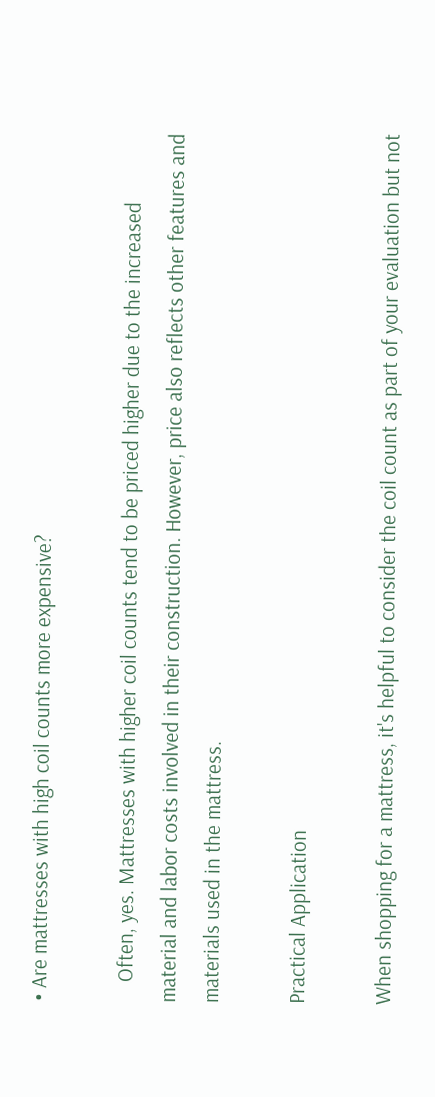• Are mattresses with high coil counts more expensive?

    Often, yes. Mattresses with higher coil counts tend to be priced higher due to the increased material and labor costs involved in their construction. However, price also reflects other features and materials used in the mattress.

Practical Application

When shopping for a mattress, it's helpful to consider the coil count as part of your evaluation but not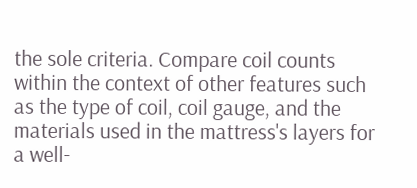the sole criteria. Compare coil counts within the context of other features such as the type of coil, coil gauge, and the materials used in the mattress's layers for a well-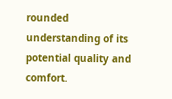rounded understanding of its potential quality and comfort.